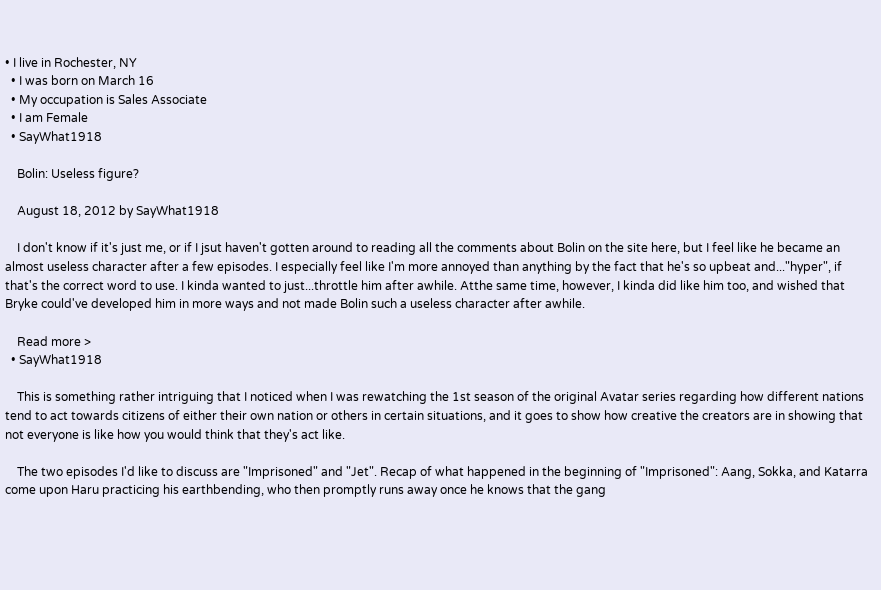• I live in Rochester, NY
  • I was born on March 16
  • My occupation is Sales Associate
  • I am Female
  • SayWhat1918

    Bolin: Useless figure?

    August 18, 2012 by SayWhat1918

    I don't know if it's just me, or if I jsut haven't gotten around to reading all the comments about Bolin on the site here, but I feel like he became an almost useless character after a few episodes. I especially feel like I'm more annoyed than anything by the fact that he's so upbeat and..."hyper", if that's the correct word to use. I kinda wanted to just...throttle him after awhile. Atthe same time, however, I kinda did like him too, and wished that Bryke could've developed him in more ways and not made Bolin such a useless character after awhile.

    Read more >
  • SayWhat1918

    This is something rather intriguing that I noticed when I was rewatching the 1st season of the original Avatar series regarding how different nations tend to act towards citizens of either their own nation or others in certain situations, and it goes to show how creative the creators are in showing that not everyone is like how you would think that they's act like.

    The two episodes I'd like to discuss are "Imprisoned" and "Jet". Recap of what happened in the beginning of "Imprisoned": Aang, Sokka, and Katarra come upon Haru practicing his earthbending, who then promptly runs away once he knows that the gang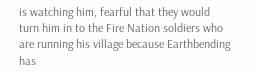is watching him, fearful that they would turn him in to the Fire Nation soldiers who are running his village because Earthbending has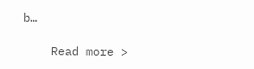b…

    Read more >